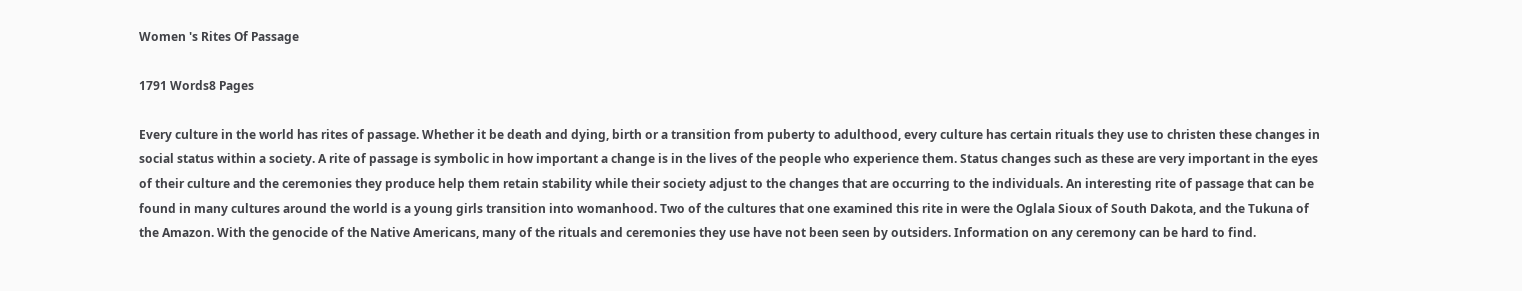Women 's Rites Of Passage

1791 Words8 Pages

Every culture in the world has rites of passage. Whether it be death and dying, birth or a transition from puberty to adulthood, every culture has certain rituals they use to christen these changes in social status within a society. A rite of passage is symbolic in how important a change is in the lives of the people who experience them. Status changes such as these are very important in the eyes of their culture and the ceremonies they produce help them retain stability while their society adjust to the changes that are occurring to the individuals. An interesting rite of passage that can be found in many cultures around the world is a young girls transition into womanhood. Two of the cultures that one examined this rite in were the Oglala Sioux of South Dakota, and the Tukuna of the Amazon. With the genocide of the Native Americans, many of the rituals and ceremonies they use have not been seen by outsiders. Information on any ceremony can be hard to find.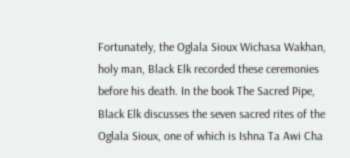Fortunately, the Oglala Sioux Wichasa Wakhan, holy man, Black Elk recorded these ceremonies before his death. In the book The Sacred Pipe, Black Elk discusses the seven sacred rites of the Oglala Sioux, one of which is Ishna Ta Awi Cha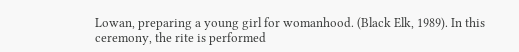Lowan, preparing a young girl for womanhood. (Black Elk, 1989). In this ceremony, the rite is performed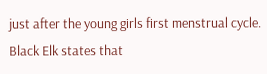just after the young girls first menstrual cycle. Black Elk states that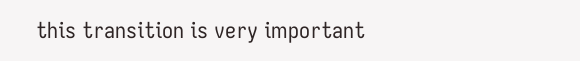this transition is very important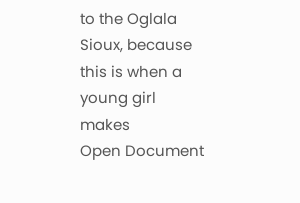to the Oglala Sioux, because this is when a young girl makes
Open Document